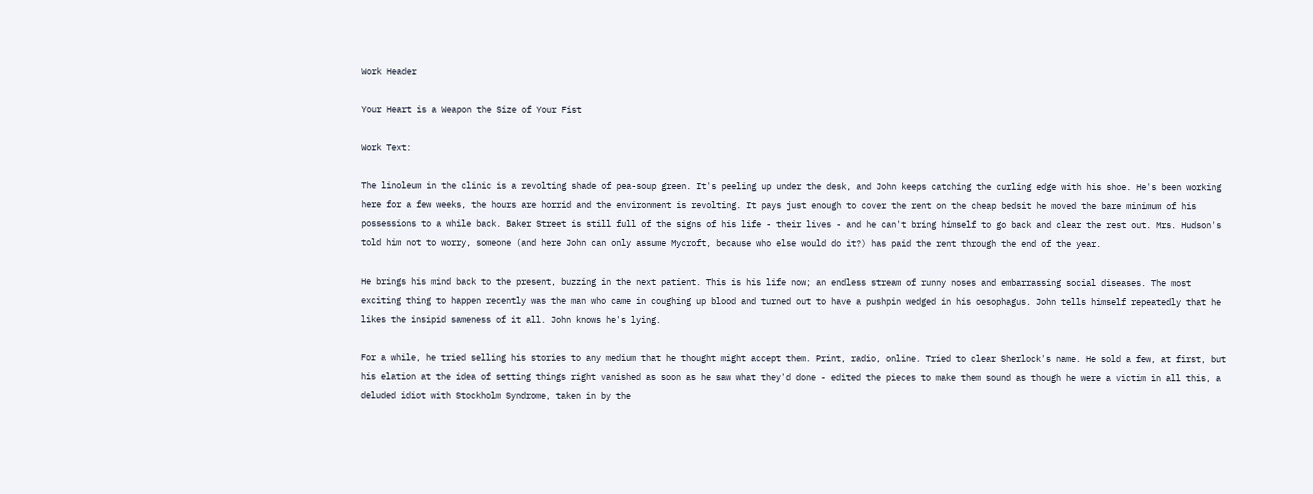Work Header

Your Heart is a Weapon the Size of Your Fist

Work Text:

The linoleum in the clinic is a revolting shade of pea-soup green. It's peeling up under the desk, and John keeps catching the curling edge with his shoe. He's been working here for a few weeks, the hours are horrid and the environment is revolting. It pays just enough to cover the rent on the cheap bedsit he moved the bare minimum of his possessions to a while back. Baker Street is still full of the signs of his life - their lives - and he can't bring himself to go back and clear the rest out. Mrs. Hudson's told him not to worry, someone (and here John can only assume Mycroft, because who else would do it?) has paid the rent through the end of the year.

He brings his mind back to the present, buzzing in the next patient. This is his life now; an endless stream of runny noses and embarrassing social diseases. The most exciting thing to happen recently was the man who came in coughing up blood and turned out to have a pushpin wedged in his oesophagus. John tells himself repeatedly that he likes the insipid sameness of it all. John knows he's lying.

For a while, he tried selling his stories to any medium that he thought might accept them. Print, radio, online. Tried to clear Sherlock's name. He sold a few, at first, but his elation at the idea of setting things right vanished as soon as he saw what they'd done - edited the pieces to make them sound as though he were a victim in all this, a deluded idiot with Stockholm Syndrome, taken in by the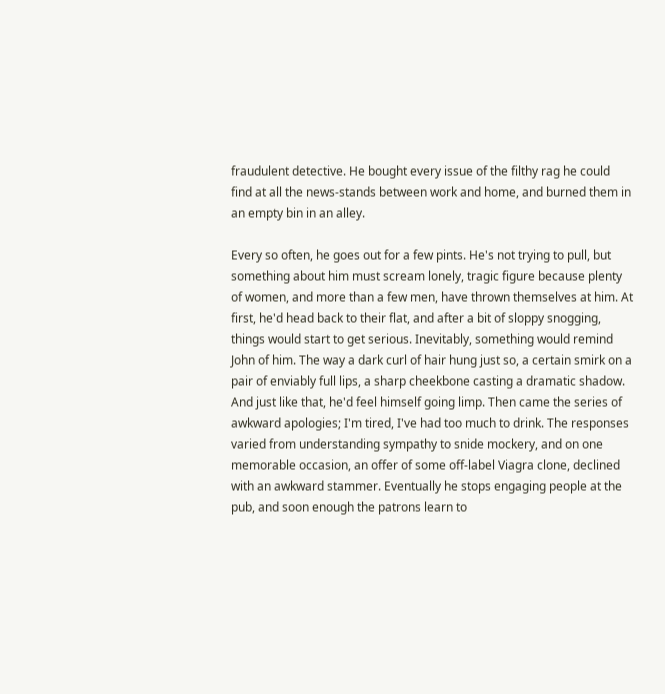fraudulent detective. He bought every issue of the filthy rag he could find at all the news-stands between work and home, and burned them in an empty bin in an alley.

Every so often, he goes out for a few pints. He's not trying to pull, but something about him must scream lonely, tragic figure because plenty of women, and more than a few men, have thrown themselves at him. At first, he'd head back to their flat, and after a bit of sloppy snogging, things would start to get serious. Inevitably, something would remind John of him. The way a dark curl of hair hung just so, a certain smirk on a pair of enviably full lips, a sharp cheekbone casting a dramatic shadow. And just like that, he'd feel himself going limp. Then came the series of awkward apologies; I'm tired, I've had too much to drink. The responses varied from understanding sympathy to snide mockery, and on one memorable occasion, an offer of some off-label Viagra clone, declined with an awkward stammer. Eventually he stops engaging people at the pub, and soon enough the patrons learn to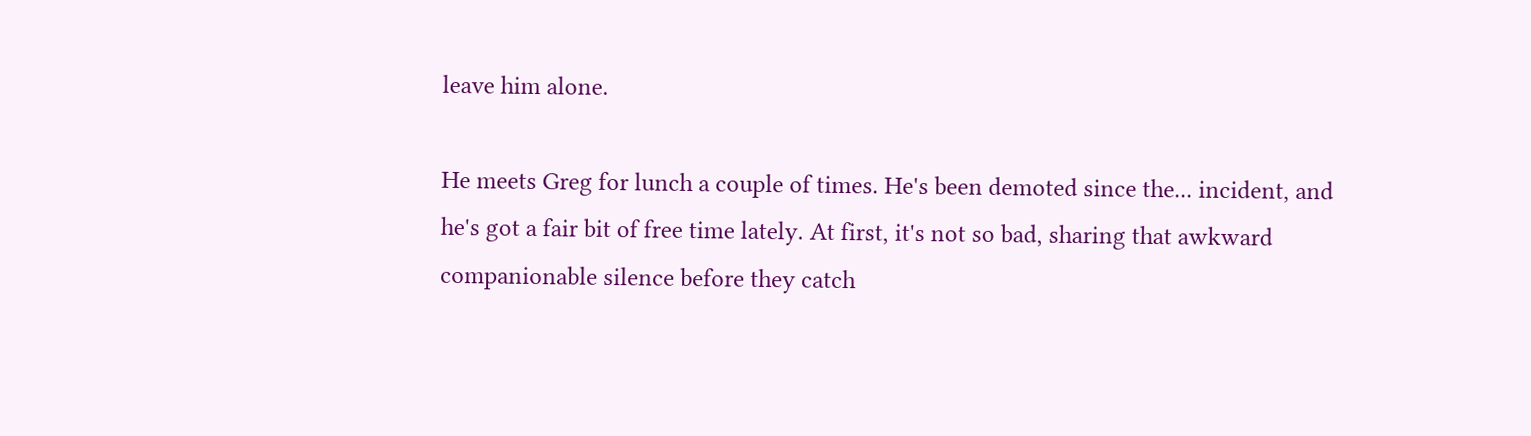leave him alone.

He meets Greg for lunch a couple of times. He's been demoted since the... incident, and he's got a fair bit of free time lately. At first, it's not so bad, sharing that awkward companionable silence before they catch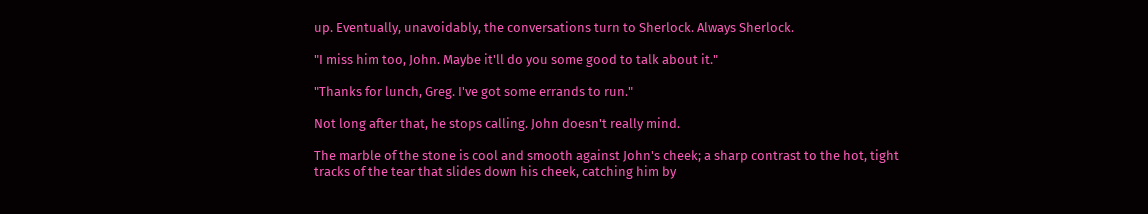up. Eventually, unavoidably, the conversations turn to Sherlock. Always Sherlock.

"I miss him too, John. Maybe it'll do you some good to talk about it."

"Thanks for lunch, Greg. I've got some errands to run."

Not long after that, he stops calling. John doesn't really mind.

The marble of the stone is cool and smooth against John's cheek; a sharp contrast to the hot, tight tracks of the tear that slides down his cheek, catching him by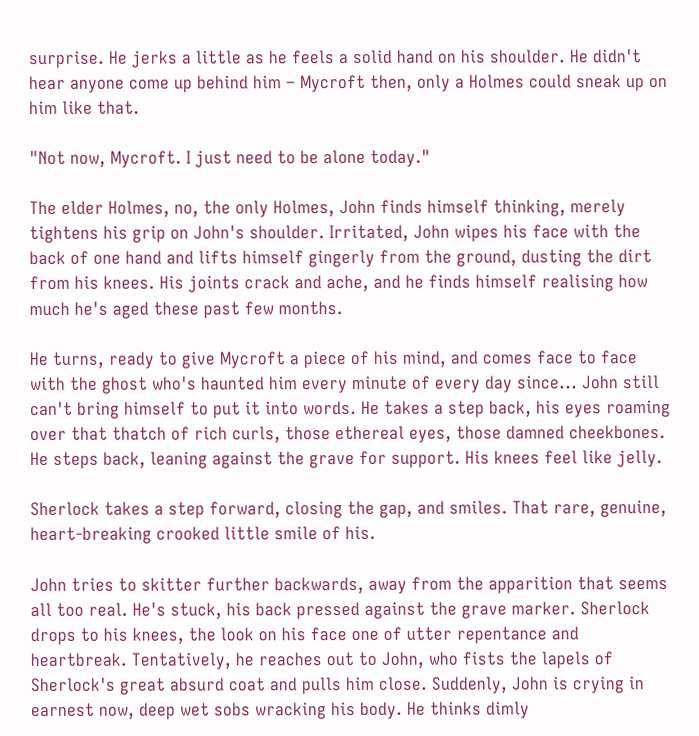surprise. He jerks a little as he feels a solid hand on his shoulder. He didn't hear anyone come up behind him – Mycroft then, only a Holmes could sneak up on him like that.

"Not now, Mycroft. I just need to be alone today."

The elder Holmes, no, the only Holmes, John finds himself thinking, merely tightens his grip on John's shoulder. Irritated, John wipes his face with the back of one hand and lifts himself gingerly from the ground, dusting the dirt from his knees. His joints crack and ache, and he finds himself realising how much he's aged these past few months.

He turns, ready to give Mycroft a piece of his mind, and comes face to face with the ghost who's haunted him every minute of every day since... John still can't bring himself to put it into words. He takes a step back, his eyes roaming over that thatch of rich curls, those ethereal eyes, those damned cheekbones. He steps back, leaning against the grave for support. His knees feel like jelly.

Sherlock takes a step forward, closing the gap, and smiles. That rare, genuine, heart-breaking crooked little smile of his.

John tries to skitter further backwards, away from the apparition that seems all too real. He's stuck, his back pressed against the grave marker. Sherlock drops to his knees, the look on his face one of utter repentance and heartbreak. Tentatively, he reaches out to John, who fists the lapels of Sherlock's great absurd coat and pulls him close. Suddenly, John is crying in earnest now, deep wet sobs wracking his body. He thinks dimly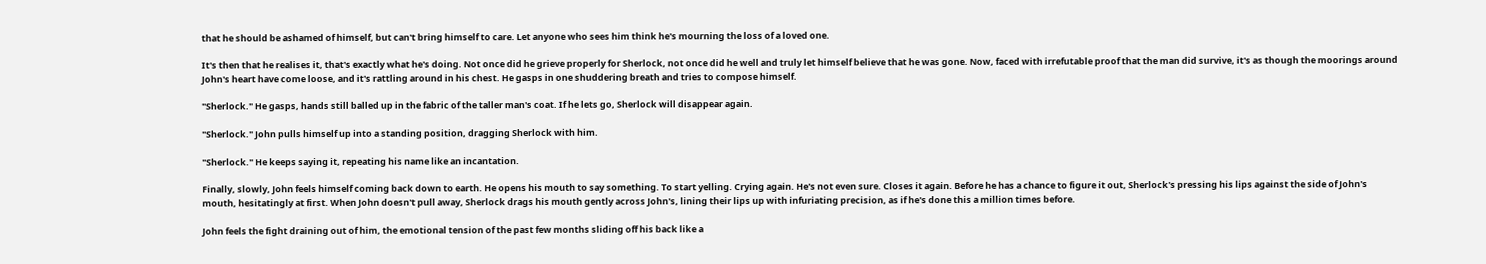that he should be ashamed of himself, but can't bring himself to care. Let anyone who sees him think he's mourning the loss of a loved one.

It's then that he realises it, that's exactly what he's doing. Not once did he grieve properly for Sherlock, not once did he well and truly let himself believe that he was gone. Now, faced with irrefutable proof that the man did survive, it's as though the moorings around John's heart have come loose, and it's rattling around in his chest. He gasps in one shuddering breath and tries to compose himself.

"Sherlock." He gasps, hands still balled up in the fabric of the taller man's coat. If he lets go, Sherlock will disappear again.

"Sherlock." John pulls himself up into a standing position, dragging Sherlock with him.

"Sherlock." He keeps saying it, repeating his name like an incantation.

Finally, slowly, John feels himself coming back down to earth. He opens his mouth to say something. To start yelling. Crying again. He's not even sure. Closes it again. Before he has a chance to figure it out, Sherlock's pressing his lips against the side of John's mouth, hesitatingly at first. When John doesn't pull away, Sherlock drags his mouth gently across John's, lining their lips up with infuriating precision, as if he's done this a million times before.

John feels the fight draining out of him, the emotional tension of the past few months sliding off his back like a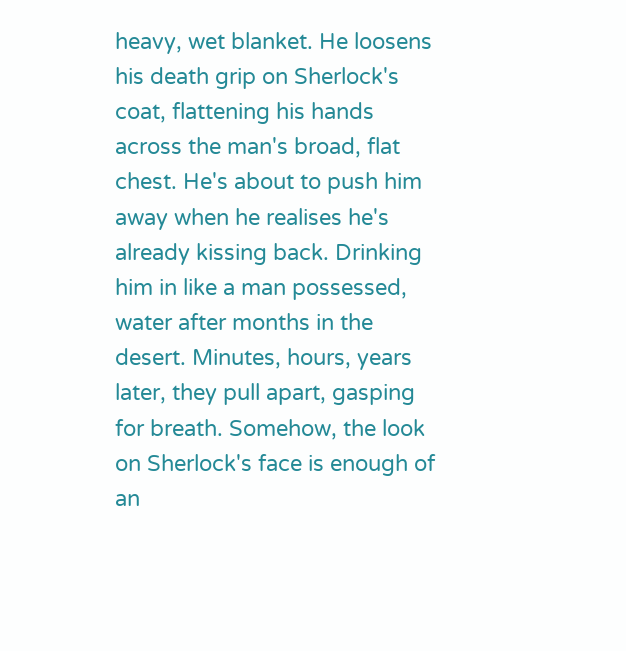heavy, wet blanket. He loosens his death grip on Sherlock's coat, flattening his hands across the man's broad, flat chest. He's about to push him away when he realises he's already kissing back. Drinking him in like a man possessed, water after months in the desert. Minutes, hours, years later, they pull apart, gasping for breath. Somehow, the look on Sherlock's face is enough of an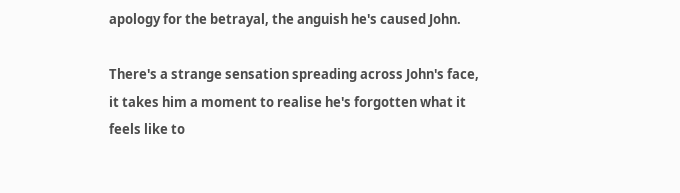apology for the betrayal, the anguish he's caused John.

There's a strange sensation spreading across John's face, it takes him a moment to realise he's forgotten what it feels like to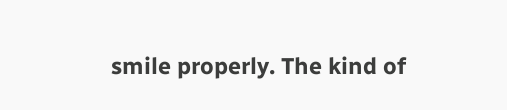smile properly. The kind of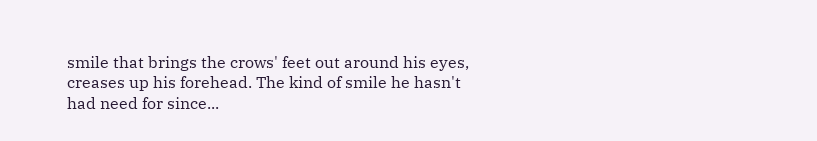smile that brings the crows' feet out around his eyes, creases up his forehead. The kind of smile he hasn't had need for since...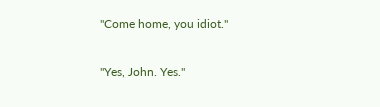"Come home, you idiot."

"Yes, John. Yes."